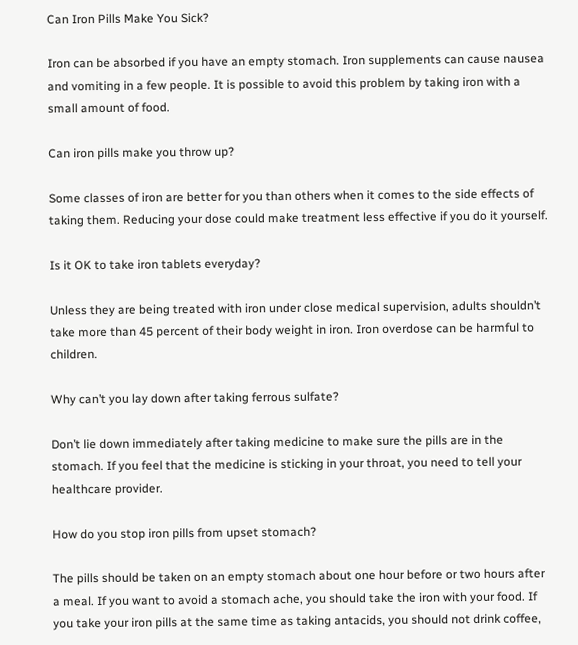Can Iron Pills Make You Sick?

Iron can be absorbed if you have an empty stomach. Iron supplements can cause nausea and vomiting in a few people. It is possible to avoid this problem by taking iron with a small amount of food.

Can iron pills make you throw up?

Some classes of iron are better for you than others when it comes to the side effects of taking them. Reducing your dose could make treatment less effective if you do it yourself.

Is it OK to take iron tablets everyday?

Unless they are being treated with iron under close medical supervision, adults shouldn’t take more than 45 percent of their body weight in iron. Iron overdose can be harmful to children.

Why can’t you lay down after taking ferrous sulfate?

Don’t lie down immediately after taking medicine to make sure the pills are in the stomach. If you feel that the medicine is sticking in your throat, you need to tell your healthcare provider.

How do you stop iron pills from upset stomach?

The pills should be taken on an empty stomach about one hour before or two hours after a meal. If you want to avoid a stomach ache, you should take the iron with your food. If you take your iron pills at the same time as taking antacids, you should not drink coffee,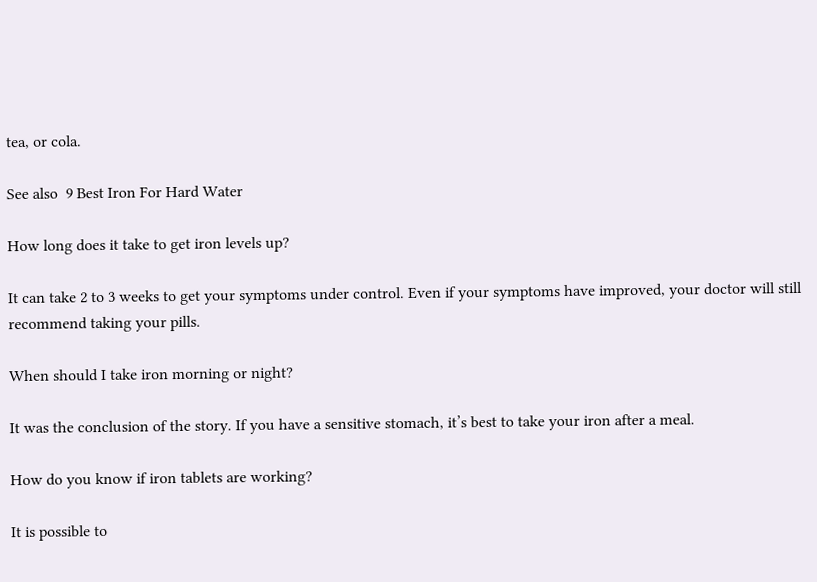tea, or cola.

See also  9 Best Iron For Hard Water

How long does it take to get iron levels up?

It can take 2 to 3 weeks to get your symptoms under control. Even if your symptoms have improved, your doctor will still recommend taking your pills.

When should I take iron morning or night?

It was the conclusion of the story. If you have a sensitive stomach, it’s best to take your iron after a meal.

How do you know if iron tablets are working?

It is possible to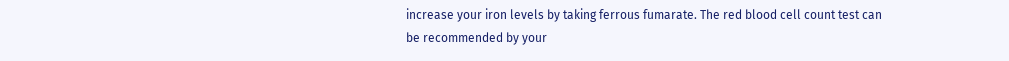increase your iron levels by taking ferrous fumarate. The red blood cell count test can be recommended by your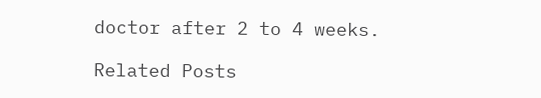doctor after 2 to 4 weeks.

Related Posts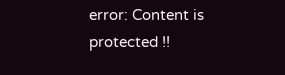error: Content is protected !!